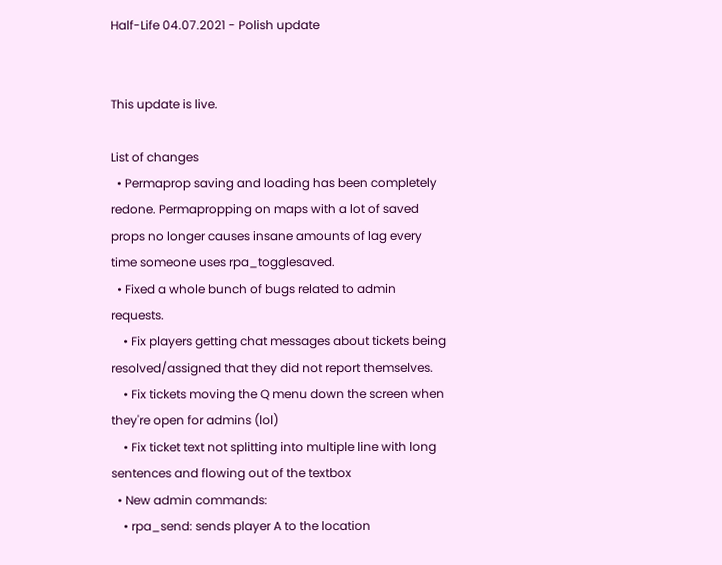Half-Life 04.07.2021 - Polish update


This update is live.

List of changes
  • Permaprop saving and loading has been completely redone. Permapropping on maps with a lot of saved props no longer causes insane amounts of lag every time someone uses rpa_togglesaved.
  • Fixed a whole bunch of bugs related to admin requests.
    • Fix players getting chat messages about tickets being resolved/assigned that they did not report themselves.
    • Fix tickets moving the Q menu down the screen when they're open for admins (lol)
    • Fix ticket text not splitting into multiple line with long sentences and flowing out of the textbox
  • New admin commands:
    • rpa_send: sends player A to the location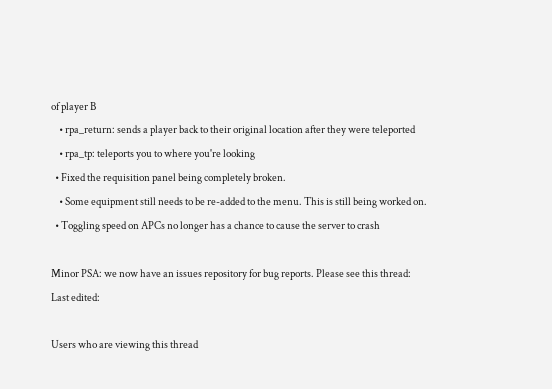of player B
    • rpa_return: sends a player back to their original location after they were teleported
    • rpa_tp: teleports you to where you're looking
  • Fixed the requisition panel being completely broken.
    • Some equipment still needs to be re-added to the menu. This is still being worked on.
  • Toggling speed on APCs no longer has a chance to cause the server to crash

Minor PSA: we now have an issues repository for bug reports. Please see this thread:
Last edited:

Users who are viewing this thread